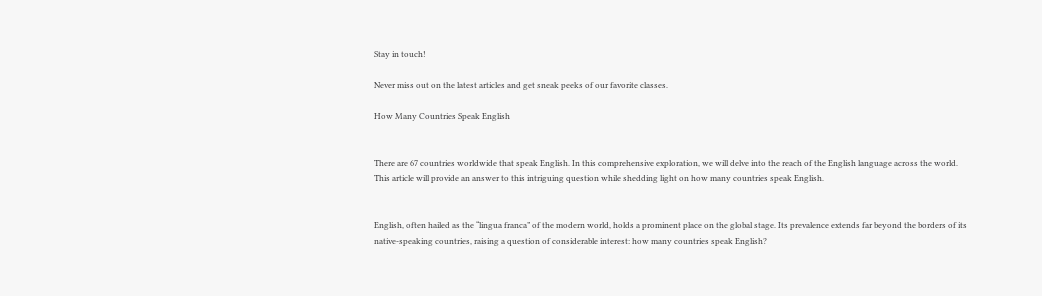Stay in touch!

Never miss out on the latest articles and get sneak peeks of our favorite classes.

How Many Countries Speak English


There are 67 countries worldwide that speak English. In this comprehensive exploration, we will delve into the reach of the English language across the world. This article will provide an answer to this intriguing question while shedding light on how many countries speak English.


English, often hailed as the “lingua franca” of the modern world, holds a prominent place on the global stage. Its prevalence extends far beyond the borders of its native-speaking countries, raising a question of considerable interest: how many countries speak English?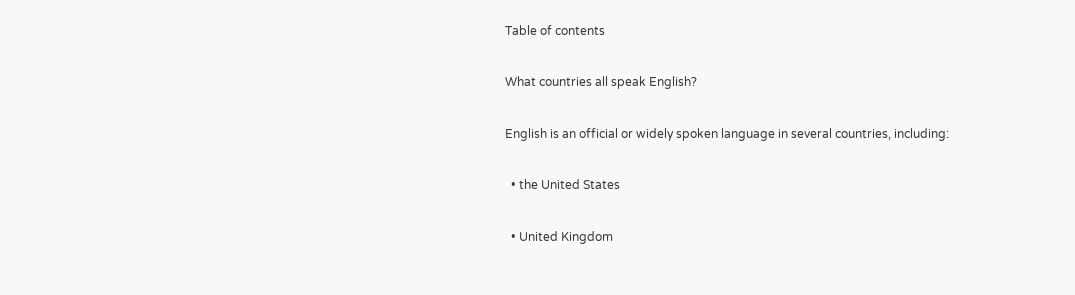Table of contents

What countries all speak English?

English is an official or widely spoken language in several countries, including:

  • the United States

  • United Kingdom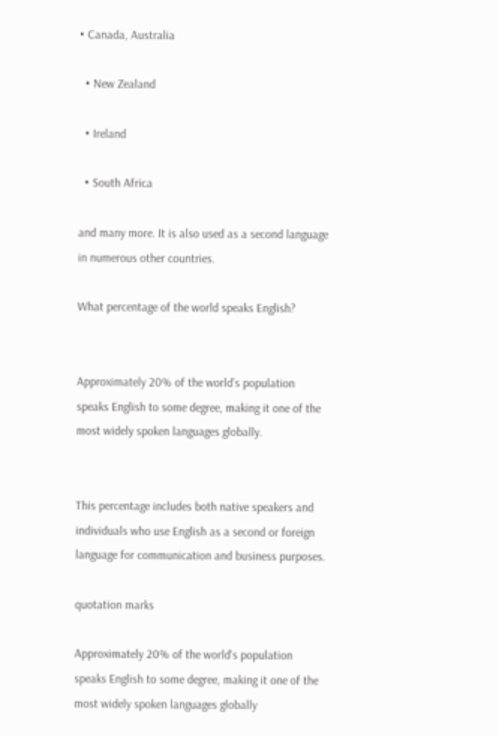• Canada, Australia

  • New Zealand

  • Ireland

  • South Africa

and many more. It is also used as a second language in numerous other countries.

What percentage of the world speaks English?


Approximately 20% of the world’s population speaks English to some degree, making it one of the most widely spoken languages globally.


This percentage includes both native speakers and individuals who use English as a second or foreign language for communication and business purposes.

quotation marks

Approximately 20% of the world's population speaks English to some degree, making it one of the most widely spoken languages globally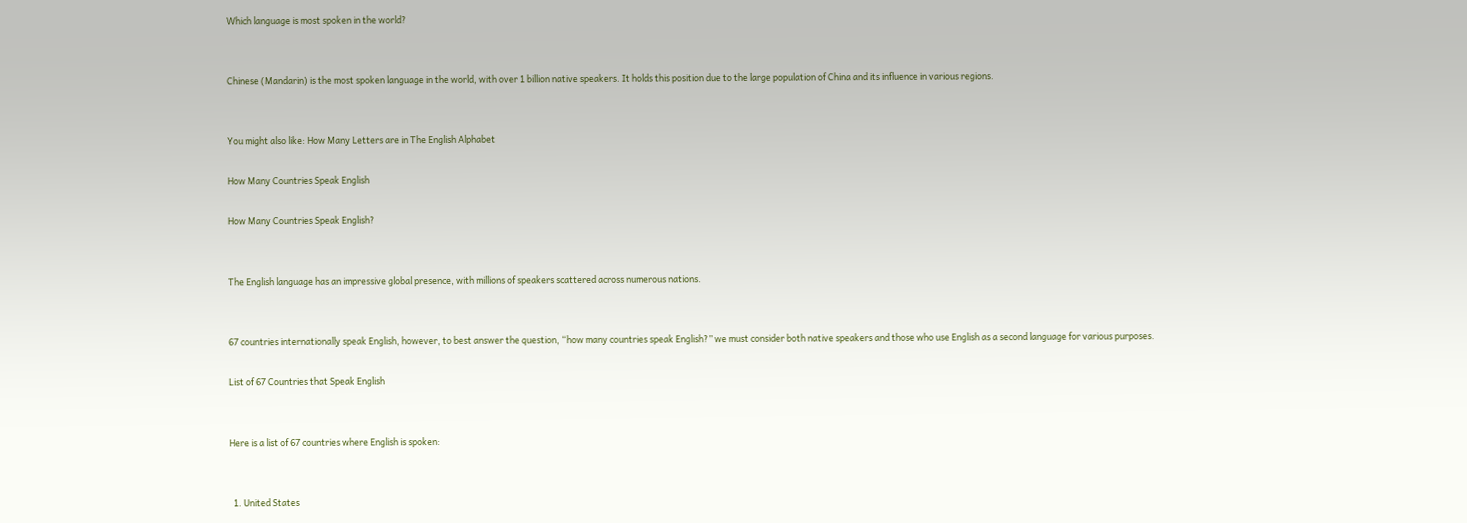Which language is most spoken in the world?


Chinese (Mandarin) is the most spoken language in the world, with over 1 billion native speakers. It holds this position due to the large population of China and its influence in various regions.


You might also like: How Many Letters are in The English Alphabet

How Many Countries Speak English

How Many Countries Speak English?


The English language has an impressive global presence, with millions of speakers scattered across numerous nations.


67 countries internationally speak English, however, to best answer the question, “how many countries speak English?” we must consider both native speakers and those who use English as a second language for various purposes.

List of 67 Countries that Speak English


Here is a list of 67 countries where English is spoken:


  1. United States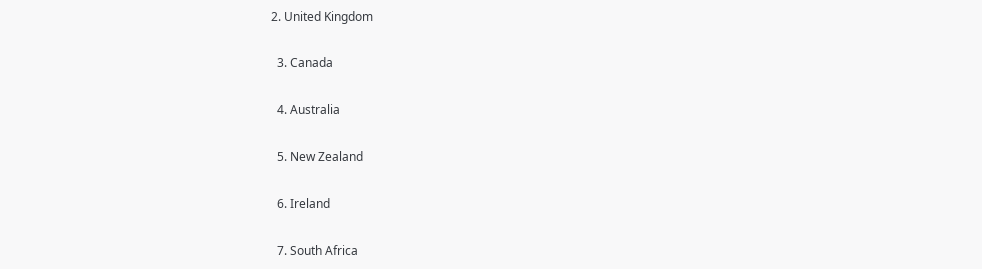2. United Kingdom

  3. Canada

  4. Australia

  5. New Zealand

  6. Ireland

  7. South Africa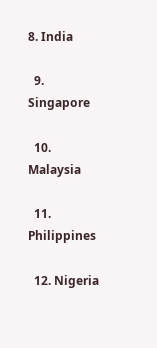8. India

  9. Singapore

  10. Malaysia

  11. Philippines

  12. Nigeria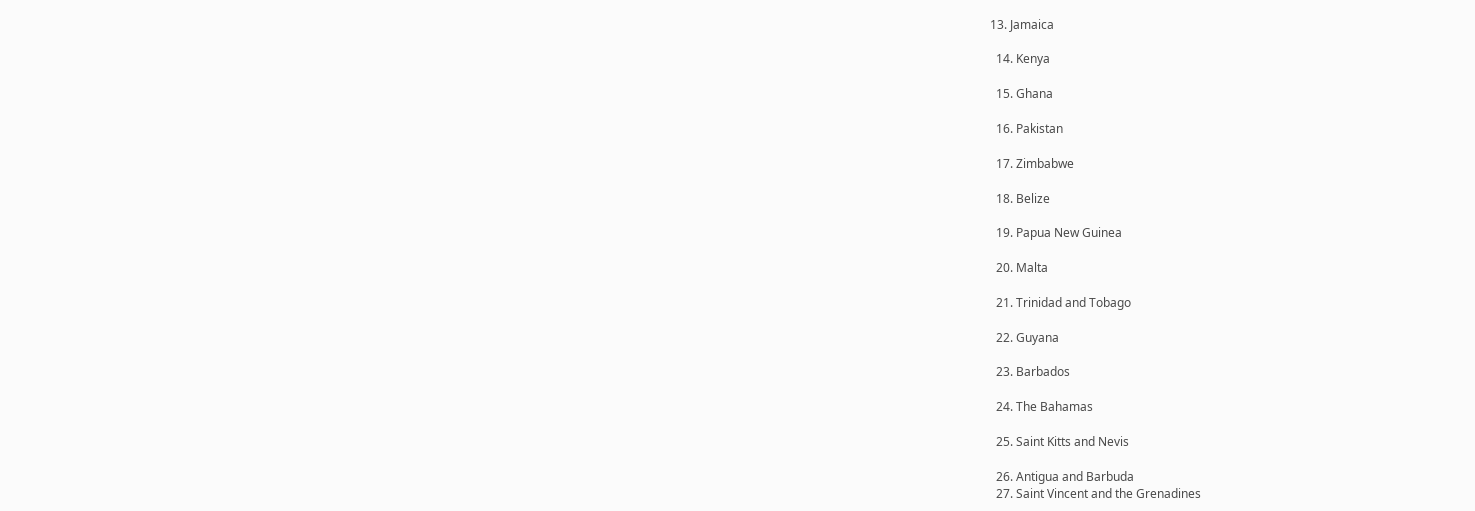13. Jamaica

  14. Kenya

  15. Ghana

  16. Pakistan

  17. Zimbabwe

  18. Belize

  19. Papua New Guinea

  20. Malta

  21. Trinidad and Tobago

  22. Guyana

  23. Barbados

  24. The Bahamas

  25. Saint Kitts and Nevis

  26. Antigua and Barbuda
  27. Saint Vincent and the Grenadines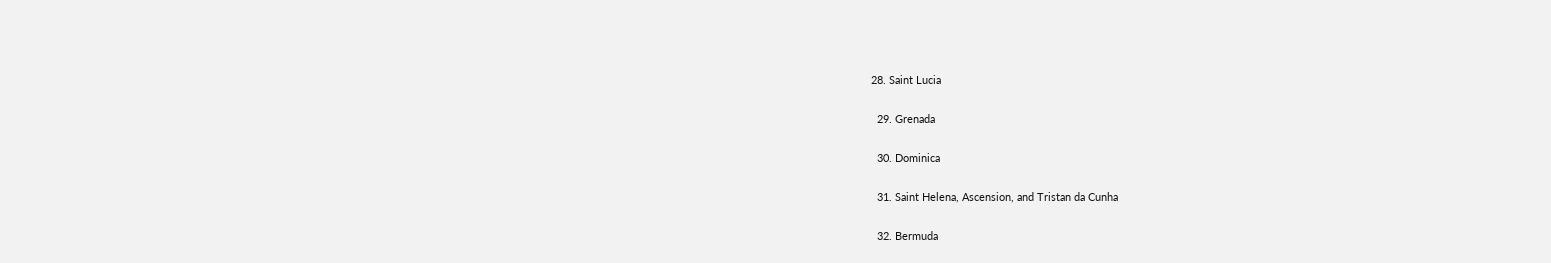28. Saint Lucia

  29. Grenada

  30. Dominica

  31. Saint Helena, Ascension, and Tristan da Cunha

  32. Bermuda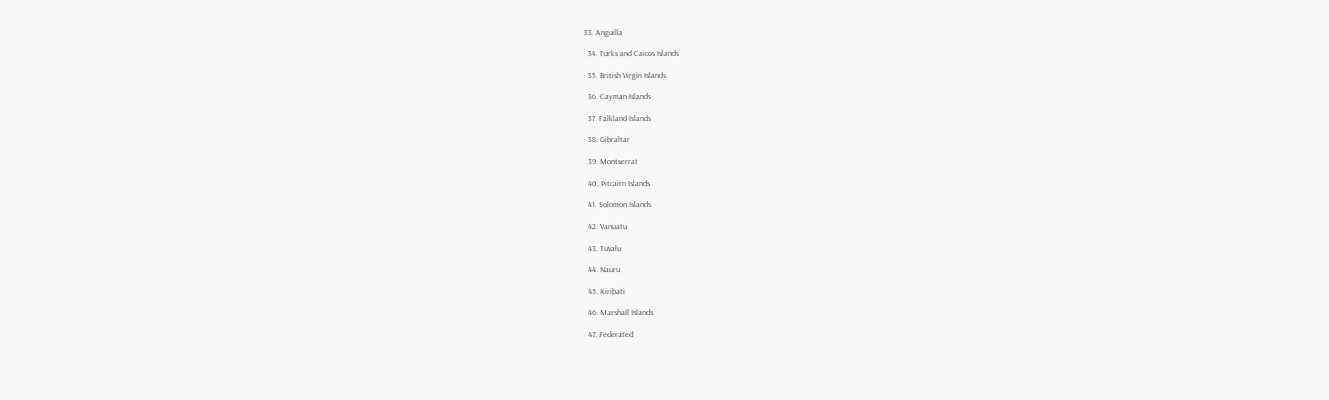33. Anguilla

  34. Turks and Caicos Islands

  35. British Virgin Islands

  36. Cayman Islands

  37. Falkland Islands

  38. Gibraltar

  39. Montserrat

  40. Pitcairn Islands

  41. Solomon Islands

  42. Vanuatu

  43. Tuvalu

  44. Nauru

  45. Kiribati

  46. Marshall Islands

  47. Federated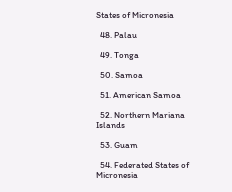States of Micronesia

  48. Palau

  49. Tonga

  50. Samoa

  51. American Samoa

  52. Northern Mariana Islands

  53. Guam

  54. Federated States of Micronesia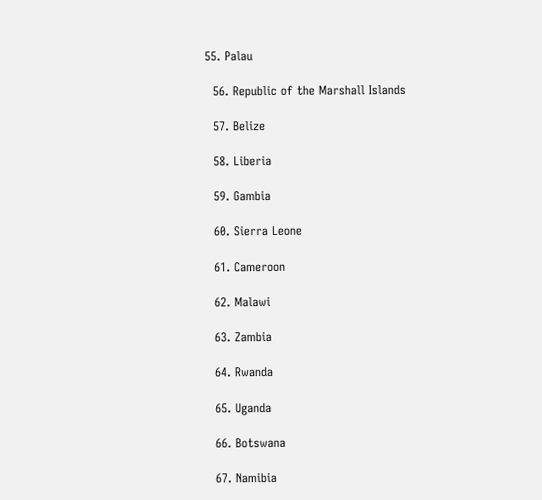55. Palau

  56. Republic of the Marshall Islands

  57. Belize

  58. Liberia

  59. Gambia

  60. Sierra Leone

  61. Cameroon

  62. Malawi

  63. Zambia

  64. Rwanda

  65. Uganda

  66. Botswana

  67. Namibia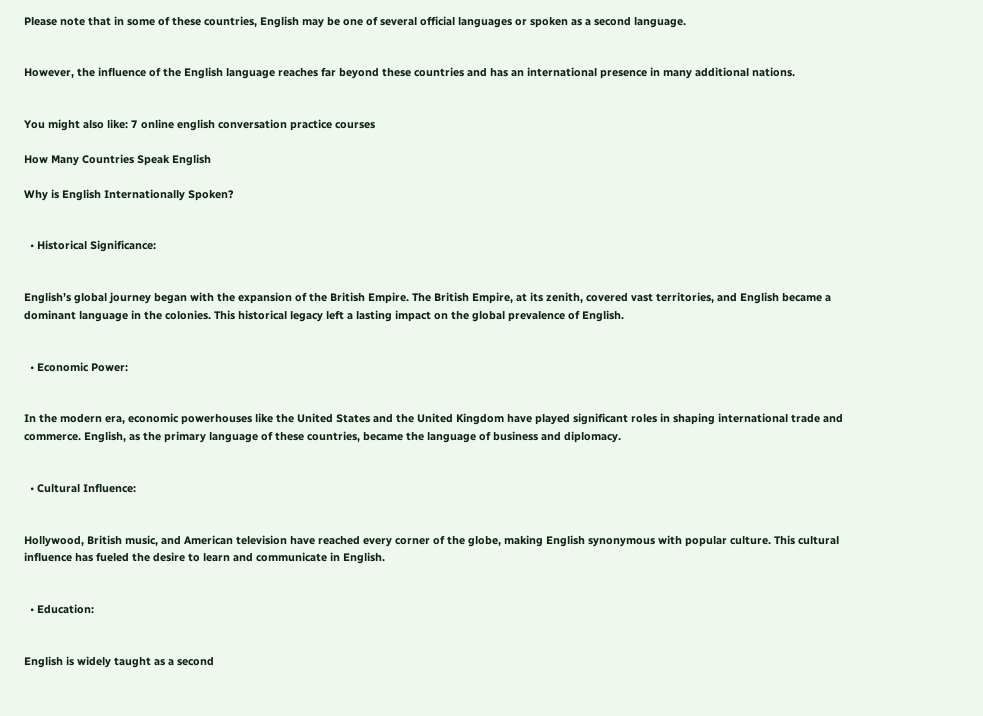Please note that in some of these countries, English may be one of several official languages or spoken as a second language.


However, the influence of the English language reaches far beyond these countries and has an international presence in many additional nations.


You might also like: 7 online english conversation practice courses

How Many Countries Speak English

Why is English Internationally Spoken?


  • Historical Significance:


English’s global journey began with the expansion of the British Empire. The British Empire, at its zenith, covered vast territories, and English became a dominant language in the colonies. This historical legacy left a lasting impact on the global prevalence of English.


  • Economic Power:


In the modern era, economic powerhouses like the United States and the United Kingdom have played significant roles in shaping international trade and commerce. English, as the primary language of these countries, became the language of business and diplomacy.


  • Cultural Influence:


Hollywood, British music, and American television have reached every corner of the globe, making English synonymous with popular culture. This cultural influence has fueled the desire to learn and communicate in English.


  • Education:


English is widely taught as a second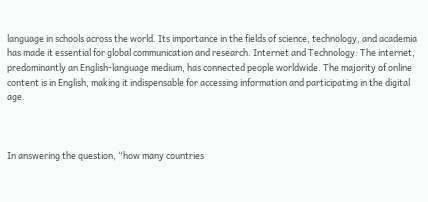language in schools across the world. Its importance in the fields of science, technology, and academia has made it essential for global communication and research. Internet and Technology: The internet, predominantly an English-language medium, has connected people worldwide. The majority of online content is in English, making it indispensable for accessing information and participating in the digital age.



In answering the question, “how many countries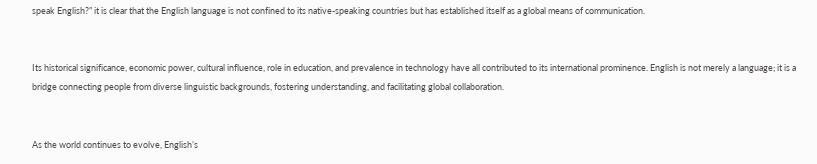speak English?” it is clear that the English language is not confined to its native-speaking countries but has established itself as a global means of communication.


Its historical significance, economic power, cultural influence, role in education, and prevalence in technology have all contributed to its international prominence. English is not merely a language; it is a bridge connecting people from diverse linguistic backgrounds, fostering understanding, and facilitating global collaboration.


As the world continues to evolve, English’s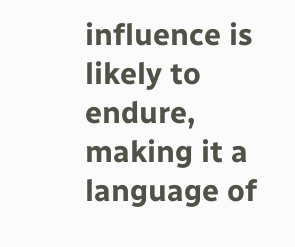influence is likely to endure, making it a language of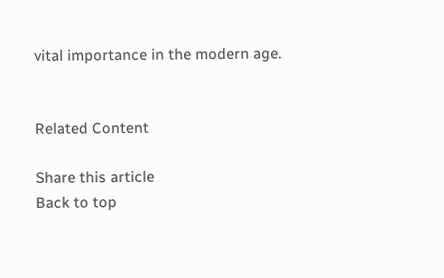vital importance in the modern age.


Related Content

Share this article
Back to top